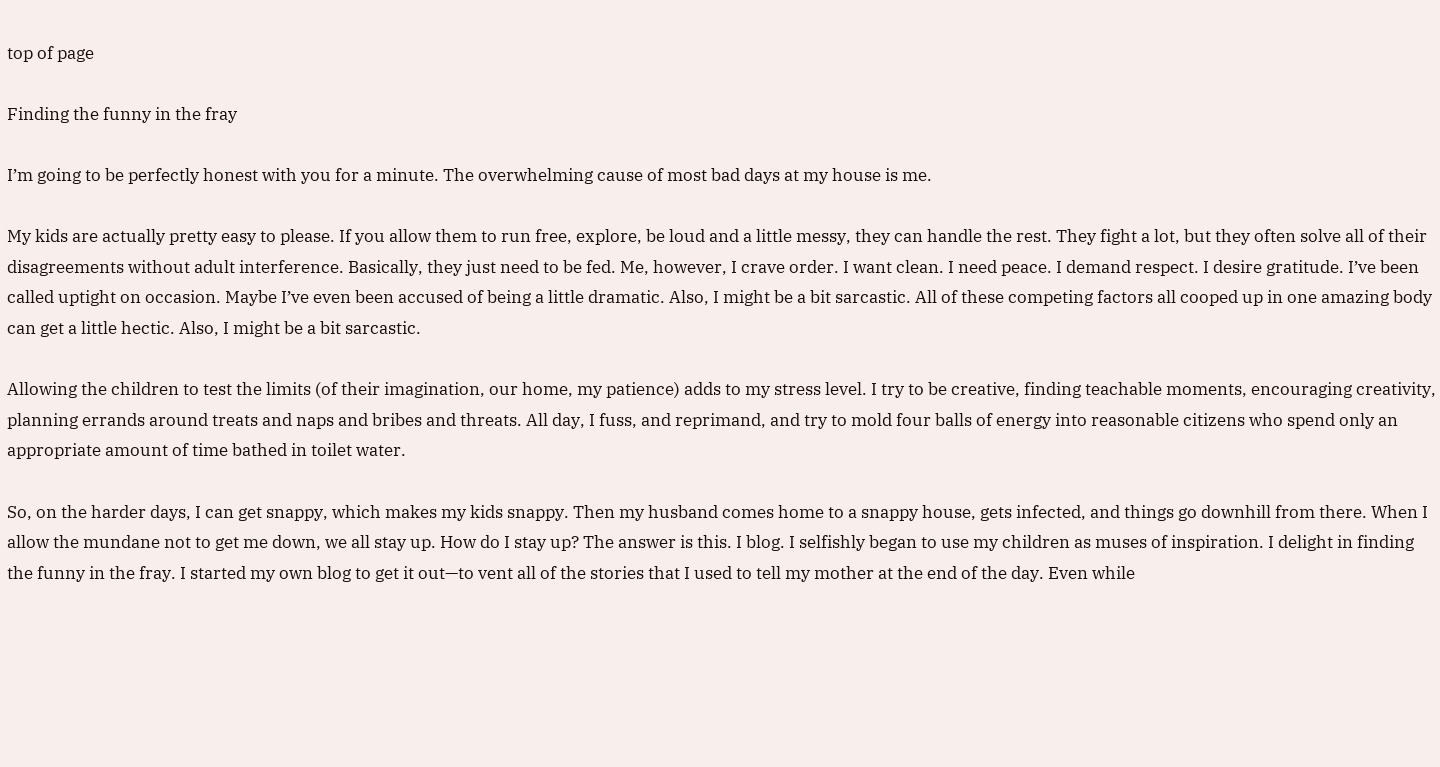top of page

Finding the funny in the fray

I’m going to be perfectly honest with you for a minute. The overwhelming cause of most bad days at my house is me.

My kids are actually pretty easy to please. If you allow them to run free, explore, be loud and a little messy, they can handle the rest. They fight a lot, but they often solve all of their disagreements without adult interference. Basically, they just need to be fed. Me, however, I crave order. I want clean. I need peace. I demand respect. I desire gratitude. I’ve been called uptight on occasion. Maybe I’ve even been accused of being a little dramatic. Also, I might be a bit sarcastic. All of these competing factors all cooped up in one amazing body can get a little hectic. Also, I might be a bit sarcastic.

Allowing the children to test the limits (of their imagination, our home, my patience) adds to my stress level. I try to be creative, finding teachable moments, encouraging creativity, planning errands around treats and naps and bribes and threats. All day, I fuss, and reprimand, and try to mold four balls of energy into reasonable citizens who spend only an appropriate amount of time bathed in toilet water.

So, on the harder days, I can get snappy, which makes my kids snappy. Then my husband comes home to a snappy house, gets infected, and things go downhill from there. When I allow the mundane not to get me down, we all stay up. How do I stay up? The answer is this. I blog. I selfishly began to use my children as muses of inspiration. I delight in finding the funny in the fray. I started my own blog to get it out—to vent all of the stories that I used to tell my mother at the end of the day. Even while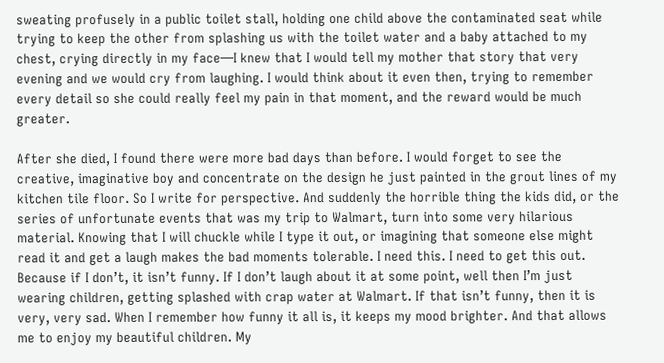sweating profusely in a public toilet stall, holding one child above the contaminated seat while trying to keep the other from splashing us with the toilet water and a baby attached to my chest, crying directly in my face—I knew that I would tell my mother that story that very evening and we would cry from laughing. I would think about it even then, trying to remember every detail so she could really feel my pain in that moment, and the reward would be much greater.

After she died, I found there were more bad days than before. I would forget to see the creative, imaginative boy and concentrate on the design he just painted in the grout lines of my kitchen tile floor. So I write for perspective. And suddenly the horrible thing the kids did, or the series of unfortunate events that was my trip to Walmart, turn into some very hilarious material. Knowing that I will chuckle while I type it out, or imagining that someone else might read it and get a laugh makes the bad moments tolerable. I need this. I need to get this out. Because if I don’t, it isn’t funny. If I don’t laugh about it at some point, well then I’m just wearing children, getting splashed with crap water at Walmart. If that isn’t funny, then it is very, very sad. When I remember how funny it all is, it keeps my mood brighter. And that allows me to enjoy my beautiful children. My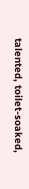talented, toilet-soaked,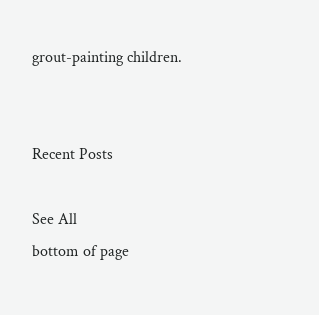grout-painting children.


Recent Posts

See All
bottom of page